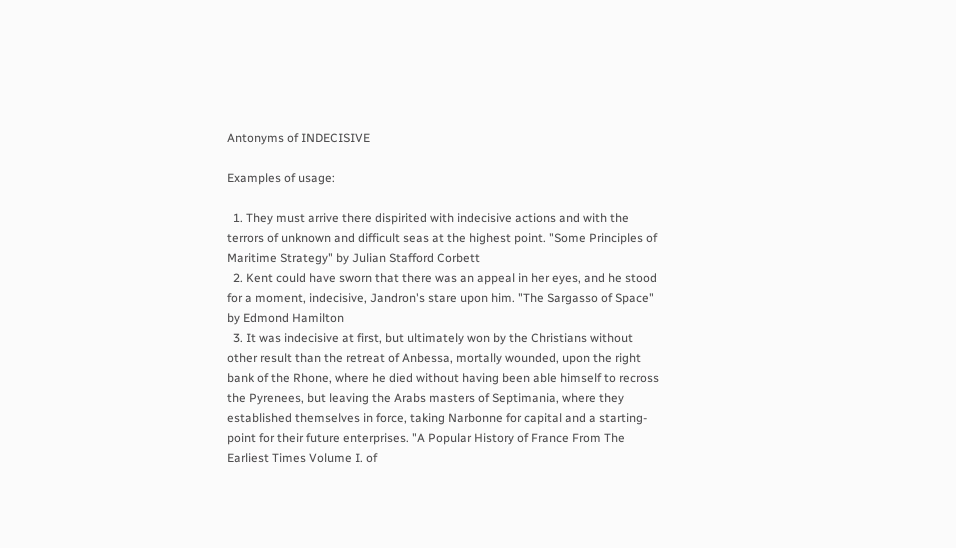Antonyms of INDECISIVE

Examples of usage:

  1. They must arrive there dispirited with indecisive actions and with the terrors of unknown and difficult seas at the highest point. "Some Principles of Maritime Strategy" by Julian Stafford Corbett
  2. Kent could have sworn that there was an appeal in her eyes, and he stood for a moment, indecisive, Jandron's stare upon him. "The Sargasso of Space" by Edmond Hamilton
  3. It was indecisive at first, but ultimately won by the Christians without other result than the retreat of Anbessa, mortally wounded, upon the right bank of the Rhone, where he died without having been able himself to recross the Pyrenees, but leaving the Arabs masters of Septimania, where they established themselves in force, taking Narbonne for capital and a starting- point for their future enterprises. "A Popular History of France From The Earliest Times Volume I. of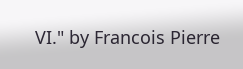VI." by Francois Pierre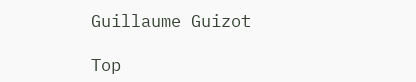Guillaume Guizot

Top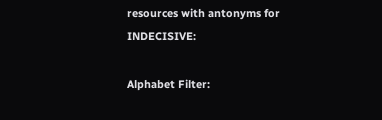resources with antonyms for INDECISIVE:

Alphabet Filter: